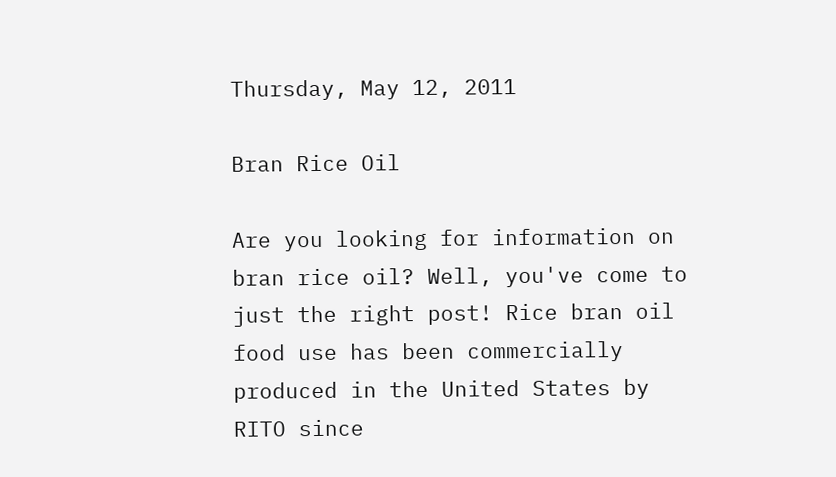Thursday, May 12, 2011

Bran Rice Oil

Are you looking for information on bran rice oil? Well, you've come to just the right post! Rice bran oil food use has been commercially produced in the United States by RITO since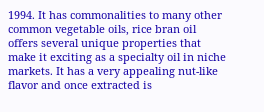1994. It has commonalities to many other common vegetable oils, rice bran oil offers several unique properties that make it exciting as a specialty oil in niche markets. It has a very appealing nut-like flavor and once extracted is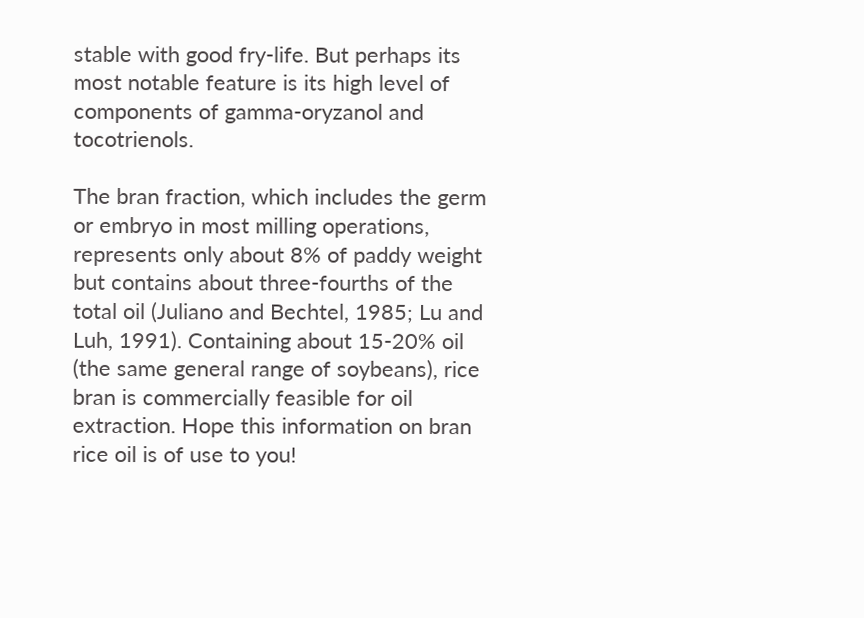stable with good fry-life. But perhaps its most notable feature is its high level of components of gamma-oryzanol and tocotrienols.

The bran fraction, which includes the germ or embryo in most milling operations, represents only about 8% of paddy weight but contains about three-fourths of the total oil (Juliano and Bechtel, 1985; Lu and Luh, 1991). Containing about 15-20% oil (the same general range of soybeans), rice bran is commercially feasible for oil extraction. Hope this information on bran rice oil is of use to you!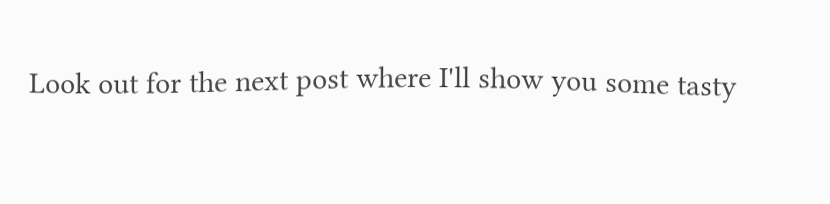Look out for the next post where I'll show you some tasty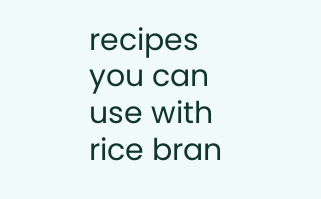recipes you can use with rice bran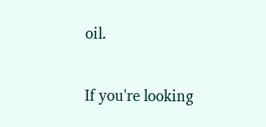oil.

If you're looking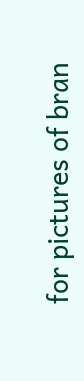for pictures of bran